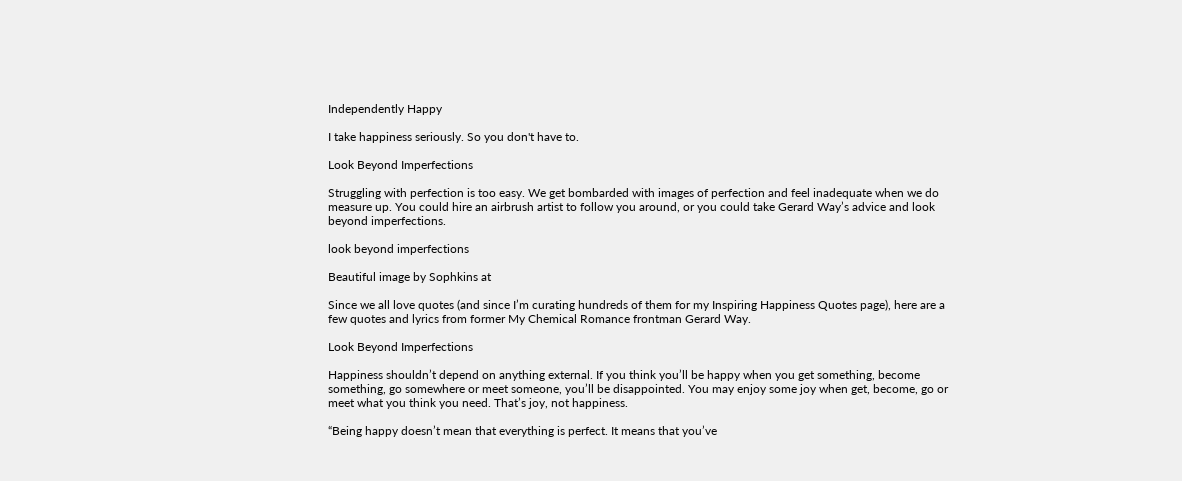Independently Happy

I take happiness seriously. So you don't have to.

Look Beyond Imperfections

Struggling with perfection is too easy. We get bombarded with images of perfection and feel inadequate when we do measure up. You could hire an airbrush artist to follow you around, or you could take Gerard Way’s advice and look beyond imperfections.

look beyond imperfections

Beautiful image by Sophkins at

Since we all love quotes (and since I’m curating hundreds of them for my Inspiring Happiness Quotes page), here are a few quotes and lyrics from former My Chemical Romance frontman Gerard Way.

Look Beyond Imperfections

Happiness shouldn’t depend on anything external. If you think you’ll be happy when you get something, become something, go somewhere or meet someone, you’ll be disappointed. You may enjoy some joy when get, become, go or meet what you think you need. That’s joy, not happiness.

“Being happy doesn’t mean that everything is perfect. It means that you’ve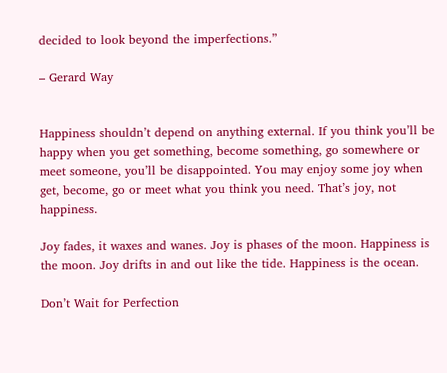decided to look beyond the imperfections.”

– Gerard Way


Happiness shouldn’t depend on anything external. If you think you’ll be happy when you get something, become something, go somewhere or meet someone, you’ll be disappointed. You may enjoy some joy when get, become, go or meet what you think you need. That’s joy, not happiness.

Joy fades, it waxes and wanes. Joy is phases of the moon. Happiness is the moon. Joy drifts in and out like the tide. Happiness is the ocean.

Don’t Wait for Perfection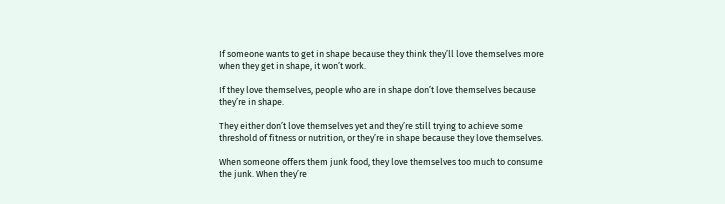If someone wants to get in shape because they think they’ll love themselves more when they get in shape, it won’t work.

If they love themselves, people who are in shape don’t love themselves because they’re in shape.

They either don’t love themselves yet and they’re still trying to achieve some threshold of fitness or nutrition, or they’re in shape because they love themselves.

When someone offers them junk food, they love themselves too much to consume the junk. When they’re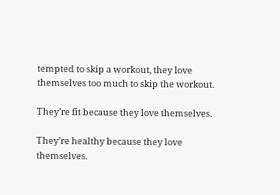tempted to skip a workout, they love themselves too much to skip the workout.

They’re fit because they love themselves.

They’re healthy because they love themselves.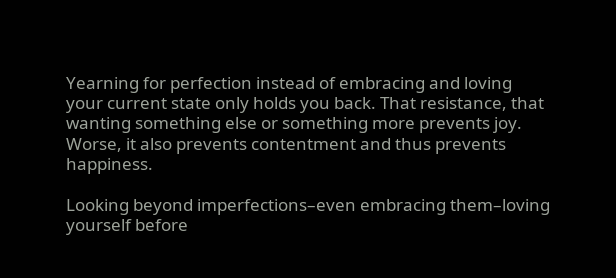Yearning for perfection instead of embracing and loving your current state only holds you back. That resistance, that wanting something else or something more prevents joy. Worse, it also prevents contentment and thus prevents happiness.

Looking beyond imperfections–even embracing them–loving yourself before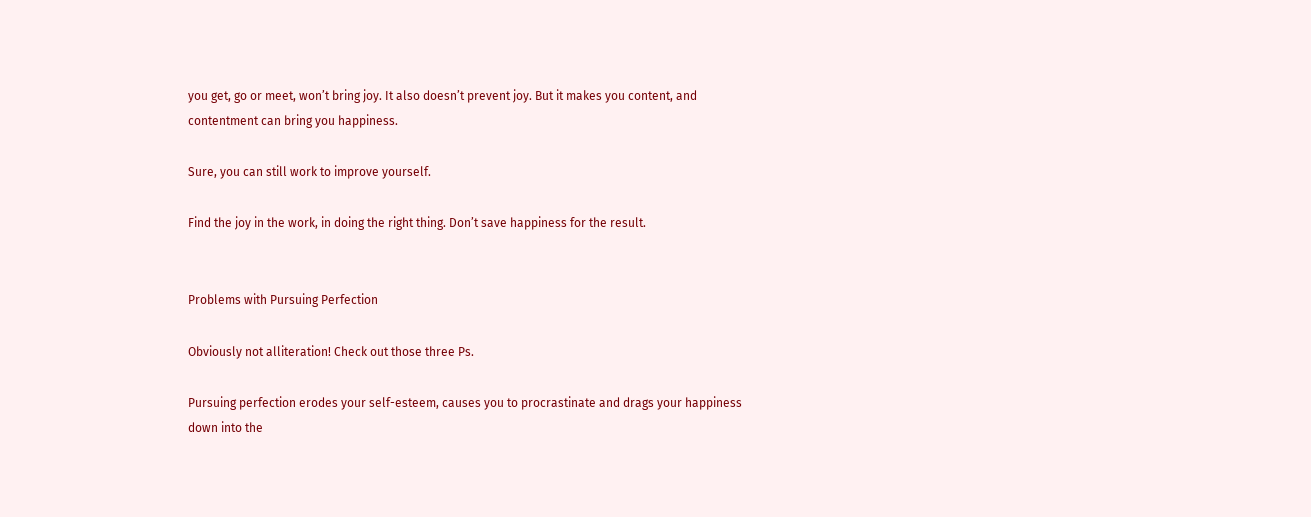you get, go or meet, won’t bring joy. It also doesn’t prevent joy. But it makes you content, and contentment can bring you happiness.

Sure, you can still work to improve yourself.

Find the joy in the work, in doing the right thing. Don’t save happiness for the result.


Problems with Pursuing Perfection

Obviously not alliteration! Check out those three Ps.

Pursuing perfection erodes your self-esteem, causes you to procrastinate and drags your happiness down into the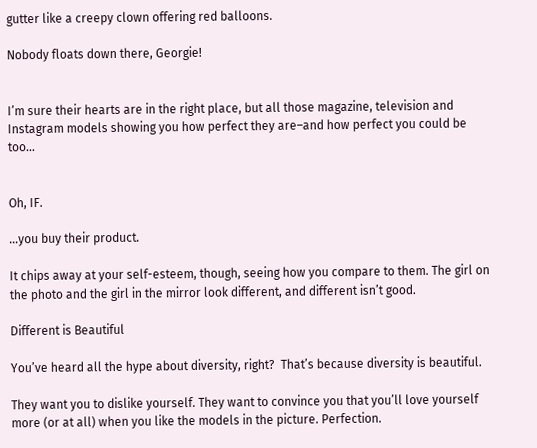gutter like a creepy clown offering red balloons.

Nobody floats down there, Georgie!


I’m sure their hearts are in the right place, but all those magazine, television and Instagram models showing you how perfect they are–and how perfect you could be too…


Oh, IF.

…you buy their product.

It chips away at your self-esteem, though, seeing how you compare to them. The girl on the photo and the girl in the mirror look different, and different isn’t good.

Different is Beautiful

You’ve heard all the hype about diversity, right?  That’s because diversity is beautiful.

They want you to dislike yourself. They want to convince you that you’ll love yourself more (or at all) when you like the models in the picture. Perfection.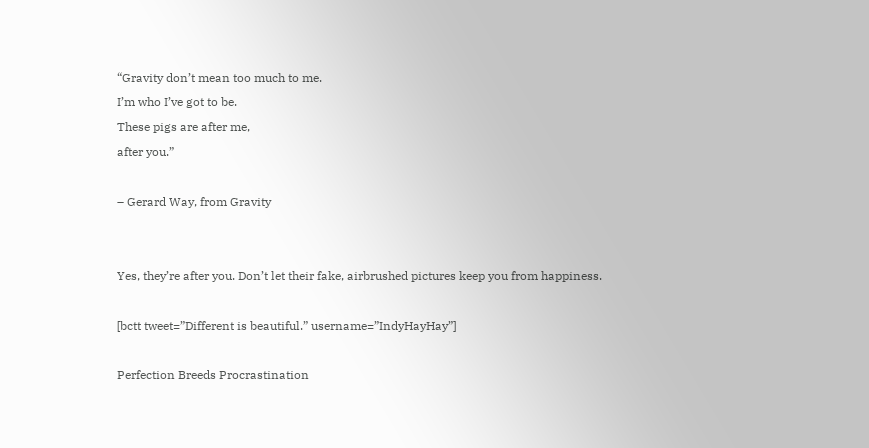“Gravity don’t mean too much to me.
I’m who I’ve got to be.
These pigs are after me,
after you.”

– Gerard Way, from Gravity


Yes, they’re after you. Don’t let their fake, airbrushed pictures keep you from happiness.

[bctt tweet=”Different is beautiful.” username=”IndyHayHay”]

Perfection Breeds Procrastination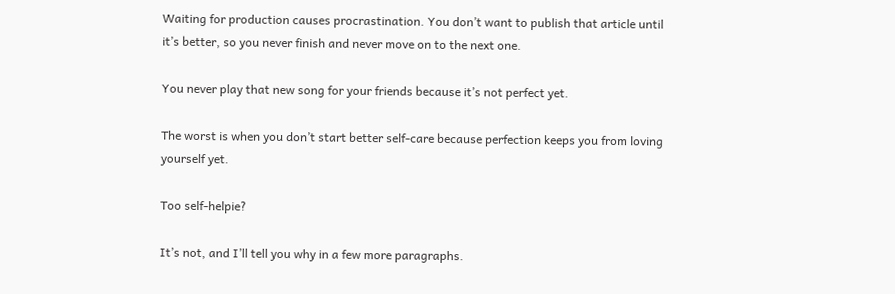Waiting for production causes procrastination. You don’t want to publish that article until it’s better, so you never finish and never move on to the next one.

You never play that new song for your friends because it’s not perfect yet.

The worst is when you don’t start better self-care because perfection keeps you from loving yourself yet.

Too self-helpie?

It’s not, and I’ll tell you why in a few more paragraphs.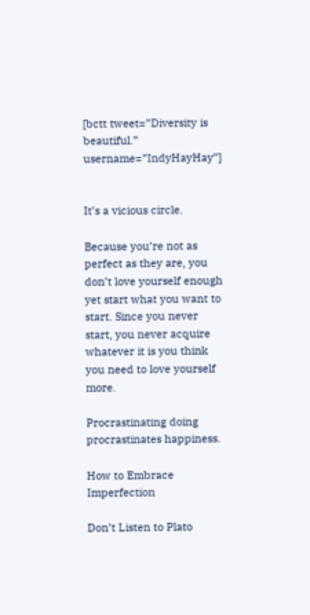[bctt tweet=”Diversity is beautiful.” username=”IndyHayHay”]


It’s a vicious circle.

Because you’re not as perfect as they are, you don’t love yourself enough yet start what you want to start. Since you never start, you never acquire whatever it is you think you need to love yourself more.

Procrastinating doing procrastinates happiness.

How to Embrace Imperfection

Don’t Listen to Plato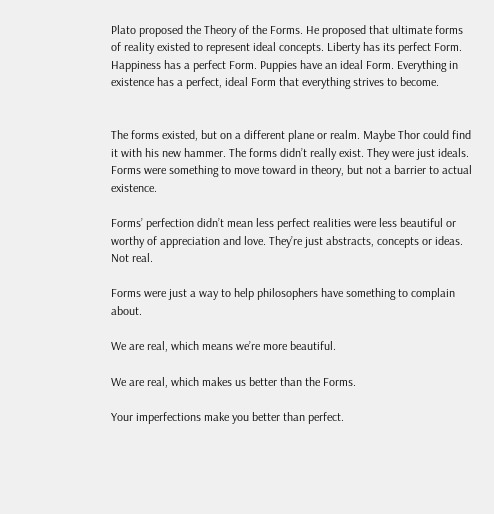Plato proposed the Theory of the Forms. He proposed that ultimate forms of reality existed to represent ideal concepts. Liberty has its perfect Form. Happiness has a perfect Form. Puppies have an ideal Form. Everything in existence has a perfect, ideal Form that everything strives to become.


The forms existed, but on a different plane or realm. Maybe Thor could find it with his new hammer. The forms didn’t really exist. They were just ideals. Forms were something to move toward in theory, but not a barrier to actual existence.

Forms’ perfection didn’t mean less perfect realities were less beautiful or worthy of appreciation and love. They’re just abstracts, concepts or ideas. Not real.

Forms were just a way to help philosophers have something to complain about.

We are real, which means we’re more beautiful.

We are real, which makes us better than the Forms.

Your imperfections make you better than perfect.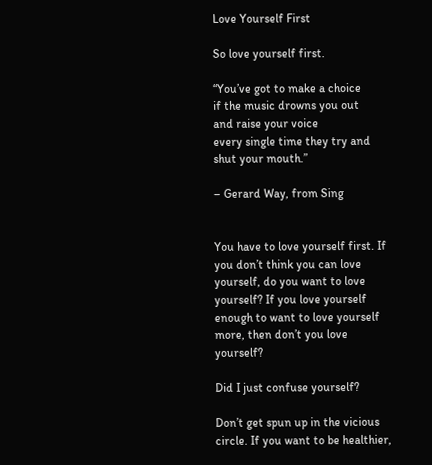Love Yourself First

So love yourself first.

“You’ve got to make a choice
if the music drowns you out
and raise your voice
every single time they try and shut your mouth.”

– Gerard Way, from Sing


You have to love yourself first. If you don’t think you can love yourself, do you want to love yourself? If you love yourself enough to want to love yourself more, then don’t you love yourself?

Did I just confuse yourself?

Don’t get spun up in the vicious circle. If you want to be healthier,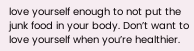love yourself enough to not put the junk food in your body. Don’t want to love yourself when you’re healthier.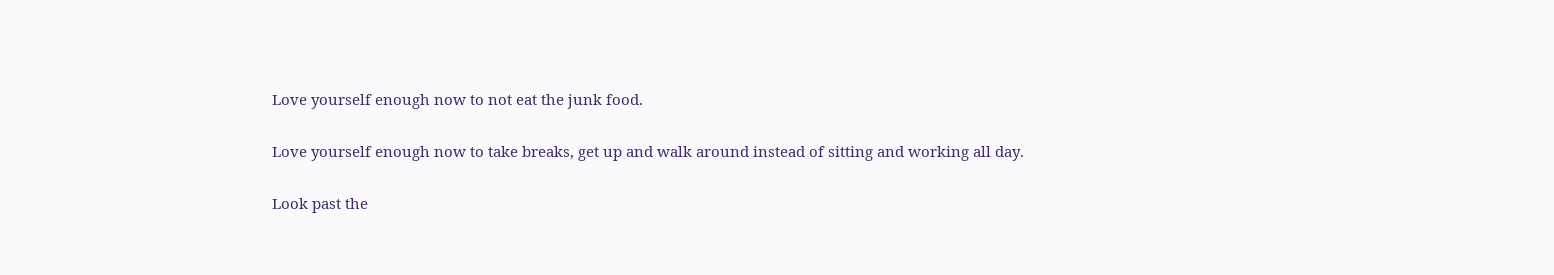Love yourself enough now to not eat the junk food.

Love yourself enough now to take breaks, get up and walk around instead of sitting and working all day.

Look past the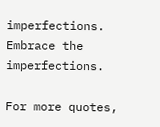imperfections. Embrace the imperfections.

For more quotes,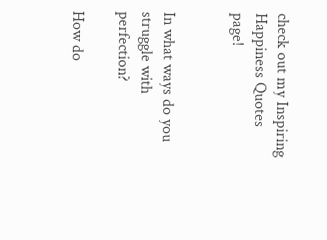check out my Inspiring Happiness Quotes page!


In what ways do you struggle with perfection?

How do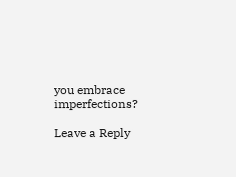you embrace imperfections?

Leave a Reply